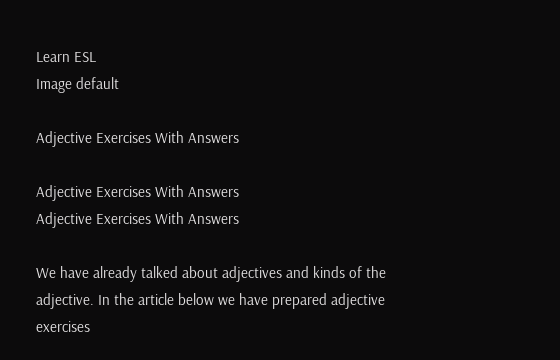Learn ESL
Image default

Adjective Exercises With Answers

Adjective Exercises With Answers
Adjective Exercises With Answers

We have already talked about adjectives and kinds of the adjective. In the article below we have prepared adjective exercises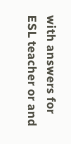with answers for ESL teacher or and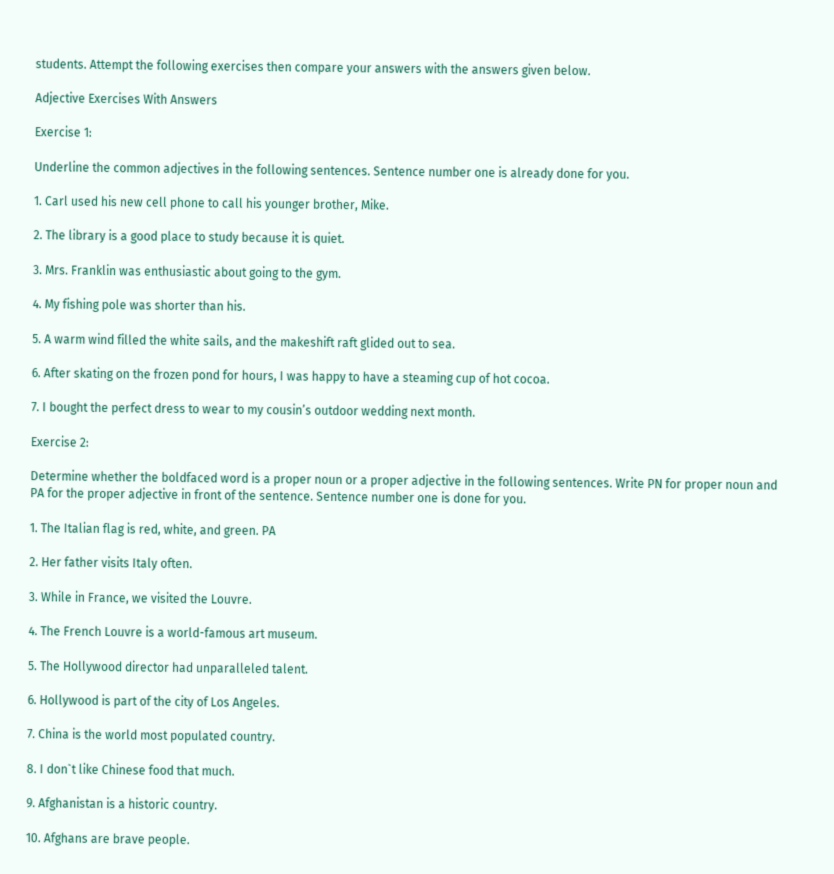students. Attempt the following exercises then compare your answers with the answers given below.

Adjective Exercises With Answers

Exercise 1:

Underline the common adjectives in the following sentences. Sentence number one is already done for you.

1. Carl used his new cell phone to call his younger brother, Mike.

2. The library is a good place to study because it is quiet.

3. Mrs. Franklin was enthusiastic about going to the gym.

4. My fishing pole was shorter than his.

5. A warm wind filled the white sails, and the makeshift raft glided out to sea.

6. After skating on the frozen pond for hours, I was happy to have a steaming cup of hot cocoa.

7. I bought the perfect dress to wear to my cousin’s outdoor wedding next month.

Exercise 2:

Determine whether the boldfaced word is a proper noun or a proper adjective in the following sentences. Write PN for proper noun and PA for the proper adjective in front of the sentence. Sentence number one is done for you.

1. The Italian flag is red, white, and green. PA

2. Her father visits Italy often.

3. While in France, we visited the Louvre.

4. The French Louvre is a world-famous art museum.

5. The Hollywood director had unparalleled talent.

6. Hollywood is part of the city of Los Angeles.

7. China is the world most populated country.

8. I don`t like Chinese food that much.

9. Afghanistan is a historic country.

10. Afghans are brave people.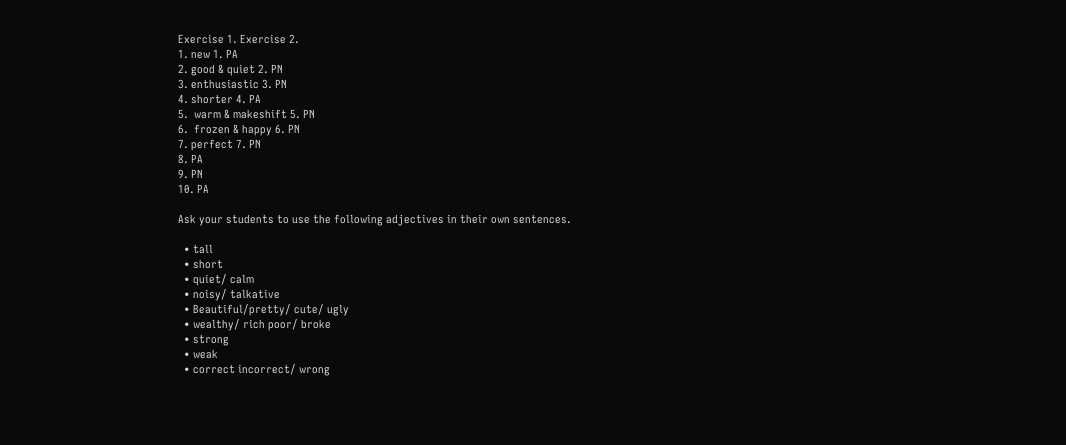Exercise 1. Exercise 2.
1. new 1. PA
2. good & quiet 2. PN
3. enthusiastic 3. PN
4. shorter 4. PA
5.  warm & makeshift 5. PN
6.  frozen & happy 6. PN
7. perfect 7. PN
8. PA
9. PN
10. PA

Ask your students to use the following adjectives in their own sentences.

  • tall
  • short
  • quiet/ calm
  • noisy/ talkative
  • Beautiful/pretty/ cute/ ugly
  • wealthy/ rich poor/ broke
  • strong
  • weak
  • correct incorrect/ wrong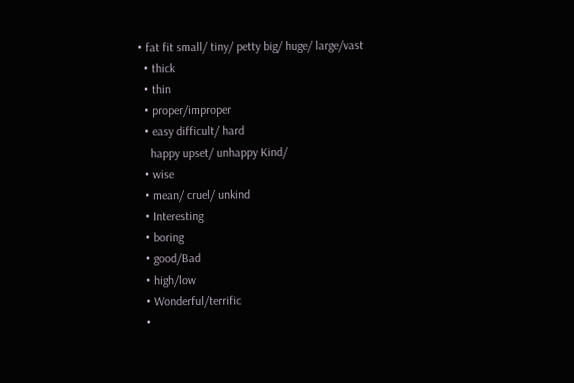• fat fit small/ tiny/ petty big/ huge/ large/vast
  • thick
  • thin
  • proper/improper
  • easy difficult/ hard
    happy upset/ unhappy Kind/
  • wise
  • mean/ cruel/ unkind
  • Interesting
  • boring
  • good/Bad
  • high/low
  • Wonderful/terrific
  •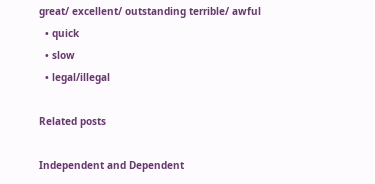great/ excellent/ outstanding terrible/ awful
  • quick
  • slow
  • legal/illegal

Related posts

Independent and Dependent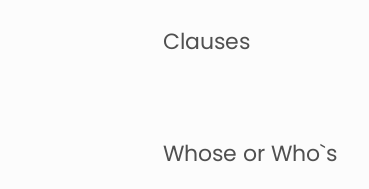Clauses


Whose or Who`s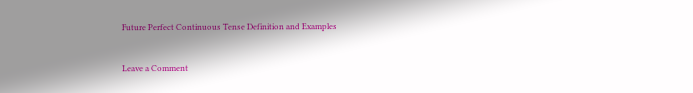Future Perfect Continuous Tense Definition and Examples


Leave a Comment